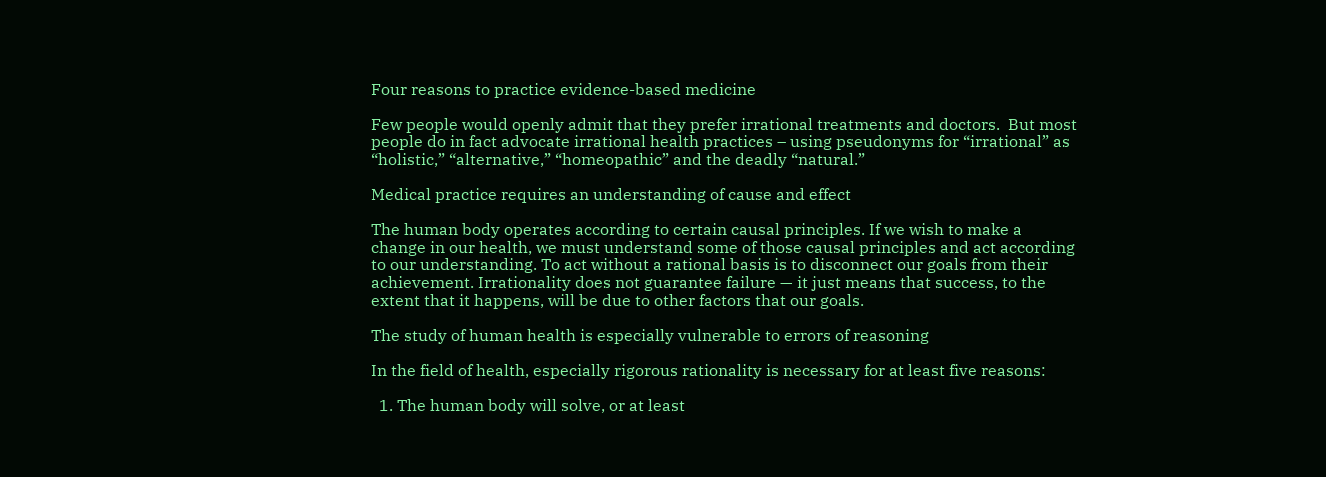Four reasons to practice evidence-based medicine

Few people would openly admit that they prefer irrational treatments and doctors.  But most people do in fact advocate irrational health practices – using pseudonyms for “irrational” as “holistic,” “alternative,” “homeopathic” and the deadly “natural.”

Medical practice requires an understanding of cause and effect

The human body operates according to certain causal principles. If we wish to make a change in our health, we must understand some of those causal principles and act according to our understanding. To act without a rational basis is to disconnect our goals from their achievement. Irrationality does not guarantee failure — it just means that success, to the extent that it happens, will be due to other factors that our goals.

The study of human health is especially vulnerable to errors of reasoning

In the field of health, especially rigorous rationality is necessary for at least five reasons:

  1. The human body will solve, or at least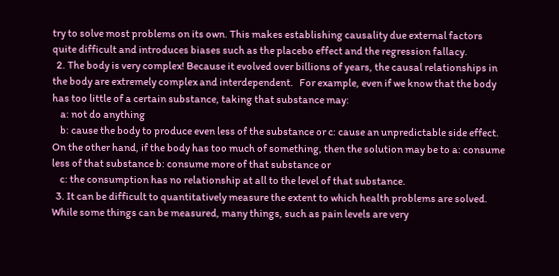try to solve most problems on its own. This makes establishing causality due external factors quite difficult and introduces biases such as the placebo effect and the regression fallacy.
  2. The body is very complex! Because it evolved over billions of years, the causal relationships in the body are extremely complex and interdependent.   For example, even if we know that the body has too little of a certain substance, taking that substance may:
    a: not do anything
    b: cause the body to produce even less of the substance or c: cause an unpredictable side effect. On the other hand, if the body has too much of something, then the solution may be to a: consume less of that substance b: consume more of that substance or
    c: the consumption has no relationship at all to the level of that substance.
  3. It can be difficult to quantitatively measure the extent to which health problems are solved. While some things can be measured, many things, such as pain levels are very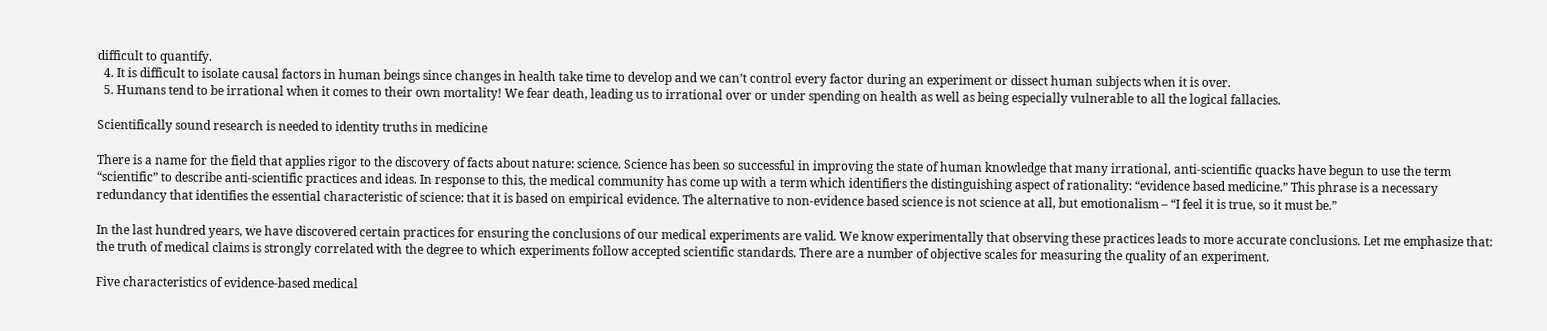difficult to quantify.
  4. It is difficult to isolate causal factors in human beings since changes in health take time to develop and we can’t control every factor during an experiment or dissect human subjects when it is over.
  5. Humans tend to be irrational when it comes to their own mortality! We fear death, leading us to irrational over or under spending on health as well as being especially vulnerable to all the logical fallacies.

Scientifically sound research is needed to identity truths in medicine

There is a name for the field that applies rigor to the discovery of facts about nature: science. Science has been so successful in improving the state of human knowledge that many irrational, anti-scientific quacks have begun to use the term “scientific” to describe anti-scientific practices and ideas. In response to this, the medical community has come up with a term which identifiers the distinguishing aspect of rationality: “evidence based medicine.” This phrase is a necessary redundancy that identifies the essential characteristic of science: that it is based on empirical evidence. The alternative to non-evidence based science is not science at all, but emotionalism – “I feel it is true, so it must be.”

In the last hundred years, we have discovered certain practices for ensuring the conclusions of our medical experiments are valid. We know experimentally that observing these practices leads to more accurate conclusions. Let me emphasize that: the truth of medical claims is strongly correlated with the degree to which experiments follow accepted scientific standards. There are a number of objective scales for measuring the quality of an experiment.

Five characteristics of evidence-based medical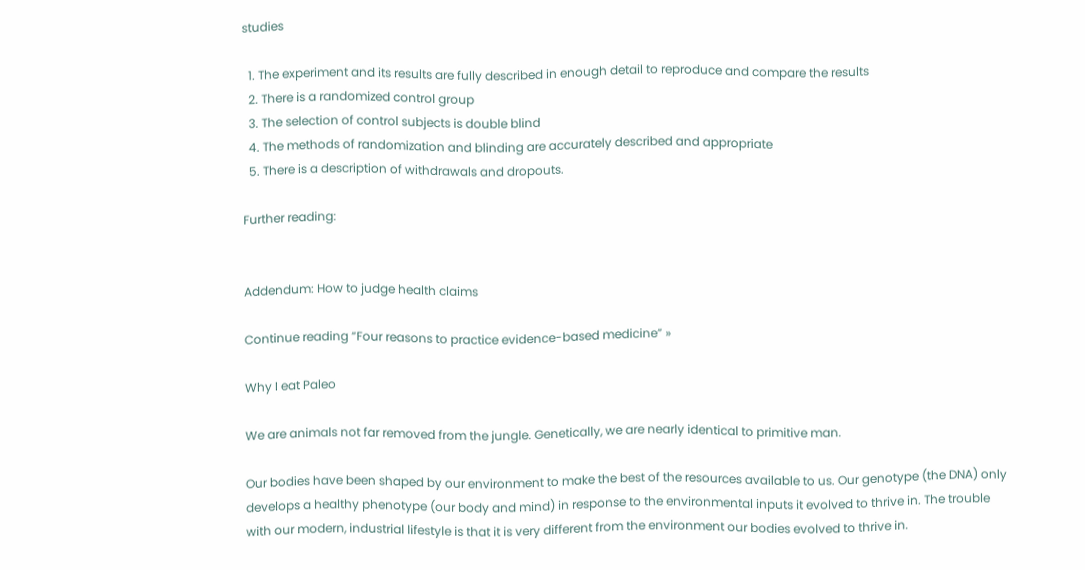studies

  1. The experiment and its results are fully described in enough detail to reproduce and compare the results
  2. There is a randomized control group
  3. The selection of control subjects is double blind
  4. The methods of randomization and blinding are accurately described and appropriate
  5. There is a description of withdrawals and dropouts.

Further reading:


Addendum: How to judge health claims

Continue reading “Four reasons to practice evidence-based medicine” »

Why I eat Paleo

We are animals not far removed from the jungle. Genetically, we are nearly identical to primitive man.

Our bodies have been shaped by our environment to make the best of the resources available to us. Our genotype (the DNA) only develops a healthy phenotype (our body and mind) in response to the environmental inputs it evolved to thrive in. The trouble with our modern, industrial lifestyle is that it is very different from the environment our bodies evolved to thrive in.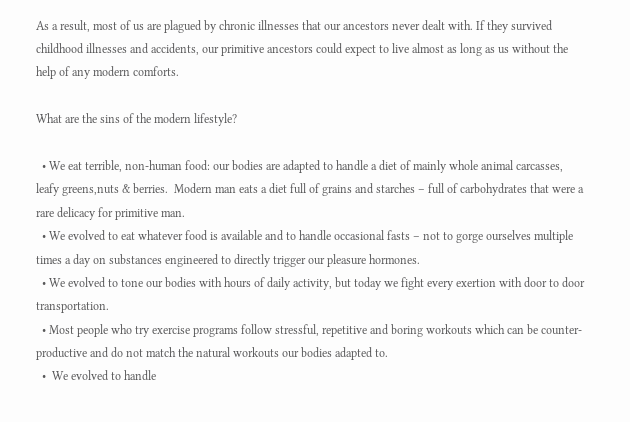As a result, most of us are plagued by chronic illnesses that our ancestors never dealt with. If they survived childhood illnesses and accidents, our primitive ancestors could expect to live almost as long as us without the help of any modern comforts.

What are the sins of the modern lifestyle?

  • We eat terrible, non-human food: our bodies are adapted to handle a diet of mainly whole animal carcasses, leafy greens,nuts & berries.  Modern man eats a diet full of grains and starches – full of carbohydrates that were a rare delicacy for primitive man.
  • We evolved to eat whatever food is available and to handle occasional fasts – not to gorge ourselves multiple times a day on substances engineered to directly trigger our pleasure hormones.
  • We evolved to tone our bodies with hours of daily activity, but today we fight every exertion with door to door transportation.
  • Most people who try exercise programs follow stressful, repetitive and boring workouts which can be counter-productive and do not match the natural workouts our bodies adapted to.
  •  We evolved to handle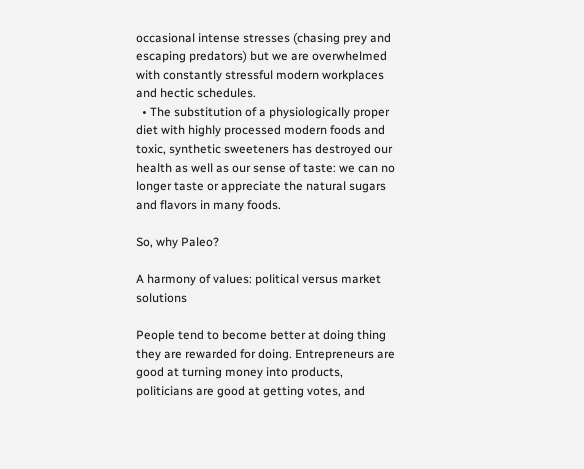occasional intense stresses (chasing prey and escaping predators) but we are overwhelmed with constantly stressful modern workplaces and hectic schedules.
  • The substitution of a physiologically proper diet with highly processed modern foods and toxic, synthetic sweeteners has destroyed our health as well as our sense of taste: we can no longer taste or appreciate the natural sugars and flavors in many foods.

So, why Paleo?

A harmony of values: political versus market solutions

People tend to become better at doing thing they are rewarded for doing. Entrepreneurs are good at turning money into products, politicians are good at getting votes, and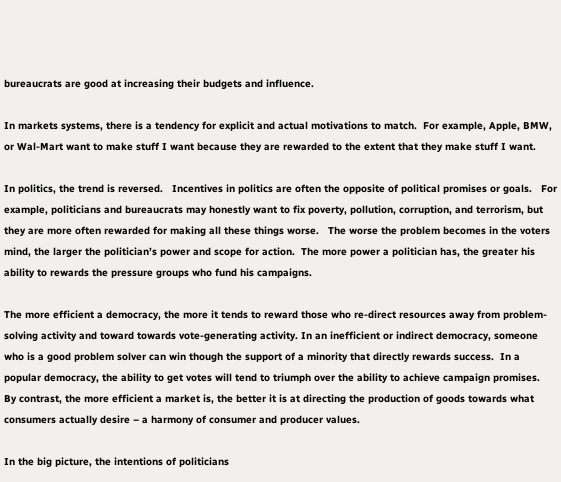bureaucrats are good at increasing their budgets and influence.

In markets systems, there is a tendency for explicit and actual motivations to match.  For example, Apple, BMW, or Wal-Mart want to make stuff I want because they are rewarded to the extent that they make stuff I want.

In politics, the trend is reversed.   Incentives in politics are often the opposite of political promises or goals.   For example, politicians and bureaucrats may honestly want to fix poverty, pollution, corruption, and terrorism, but they are more often rewarded for making all these things worse.   The worse the problem becomes in the voters mind, the larger the politician’s power and scope for action.  The more power a politician has, the greater his ability to rewards the pressure groups who fund his campaigns.

The more efficient a democracy, the more it tends to reward those who re-direct resources away from problem-solving activity and toward towards vote-generating activity. In an inefficient or indirect democracy, someone who is a good problem solver can win though the support of a minority that directly rewards success.  In a popular democracy, the ability to get votes will tend to triumph over the ability to achieve campaign promises.  By contrast, the more efficient a market is, the better it is at directing the production of goods towards what consumers actually desire – a harmony of consumer and producer values.

In the big picture, the intentions of politicians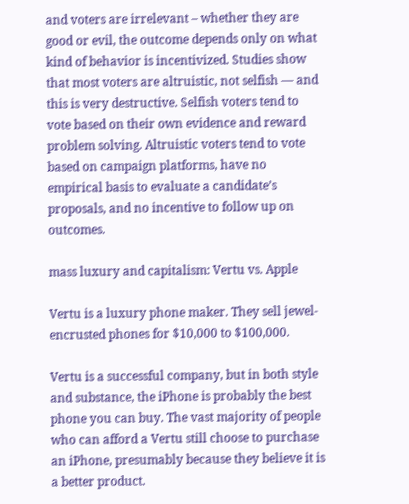and voters are irrelevant – whether they are good or evil, the outcome depends only on what kind of behavior is incentivized. Studies show that most voters are altruistic, not selfish — and this is very destructive. Selfish voters tend to vote based on their own evidence and reward problem solving. Altruistic voters tend to vote based on campaign platforms, have no empirical basis to evaluate a candidate’s proposals, and no incentive to follow up on outcomes.

mass luxury and capitalism: Vertu vs. Apple

Vertu is a luxury phone maker. They sell jewel-encrusted phones for $10,000 to $100,000.

Vertu is a successful company, but in both style and substance, the iPhone is probably the best phone you can buy. The vast majority of people who can afford a Vertu still choose to purchase an iPhone, presumably because they believe it is a better product.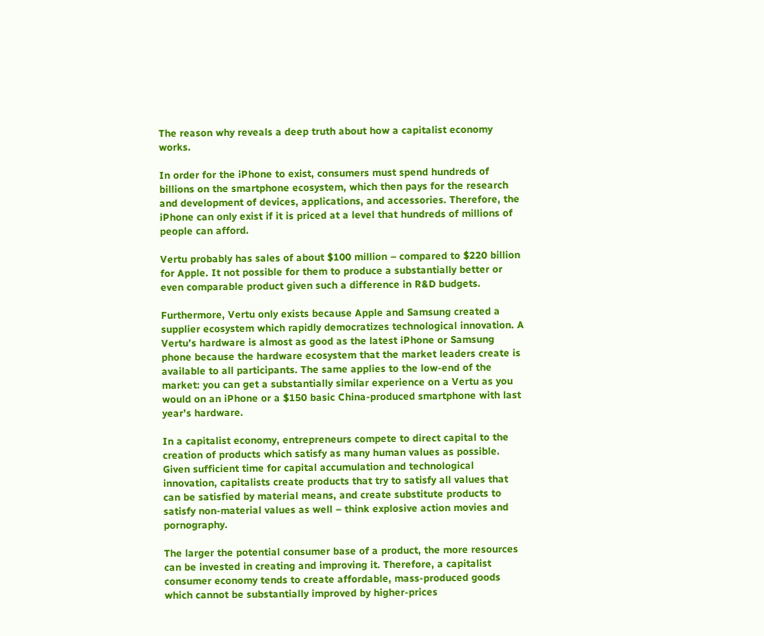The reason why reveals a deep truth about how a capitalist economy works.

In order for the iPhone to exist, consumers must spend hundreds of billions on the smartphone ecosystem, which then pays for the research and development of devices, applications, and accessories. Therefore, the iPhone can only exist if it is priced at a level that hundreds of millions of people can afford.

Vertu probably has sales of about $100 million – compared to $220 billion for Apple. It not possible for them to produce a substantially better or even comparable product given such a difference in R&D budgets.

Furthermore, Vertu only exists because Apple and Samsung created a supplier ecosystem which rapidly democratizes technological innovation. A Vertu’s hardware is almost as good as the latest iPhone or Samsung phone because the hardware ecosystem that the market leaders create is available to all participants. The same applies to the low-end of the market: you can get a substantially similar experience on a Vertu as you would on an iPhone or a $150 basic China-produced smartphone with last year’s hardware.

In a capitalist economy, entrepreneurs compete to direct capital to the creation of products which satisfy as many human values as possible. Given sufficient time for capital accumulation and technological innovation, capitalists create products that try to satisfy all values that can be satisfied by material means, and create substitute products to satisfy non-material values as well – think explosive action movies and pornography.

The larger the potential consumer base of a product, the more resources can be invested in creating and improving it. Therefore, a capitalist consumer economy tends to create affordable, mass-produced goods which cannot be substantially improved by higher-prices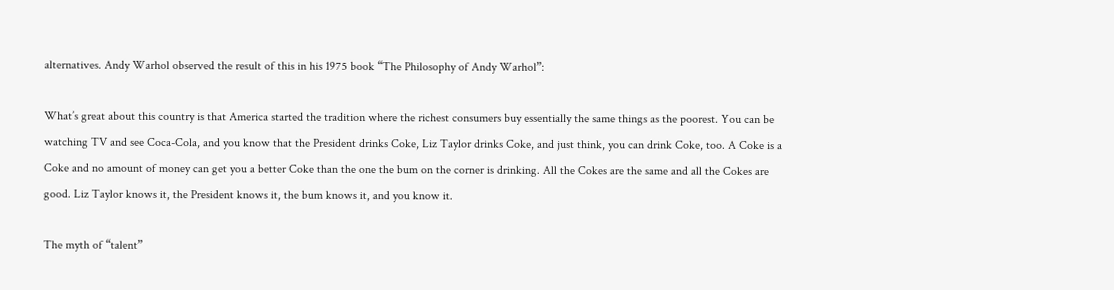alternatives. Andy Warhol observed the result of this in his 1975 book “The Philosophy of Andy Warhol”:

What’s great about this country is that America started the tradition where the richest consumers buy essentially the same things as the poorest. You can be watching TV and see Coca-Cola, and you know that the President drinks Coke, Liz Taylor drinks Coke, and just think, you can drink Coke, too. A Coke is a Coke and no amount of money can get you a better Coke than the one the bum on the corner is drinking. All the Cokes are the same and all the Cokes are good. Liz Taylor knows it, the President knows it, the bum knows it, and you know it.

The myth of “talent”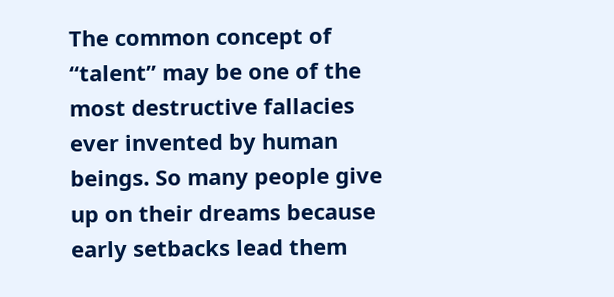The common concept of “talent” may be one of the most destructive fallacies ever invented by human beings. So many people give up on their dreams because early setbacks lead them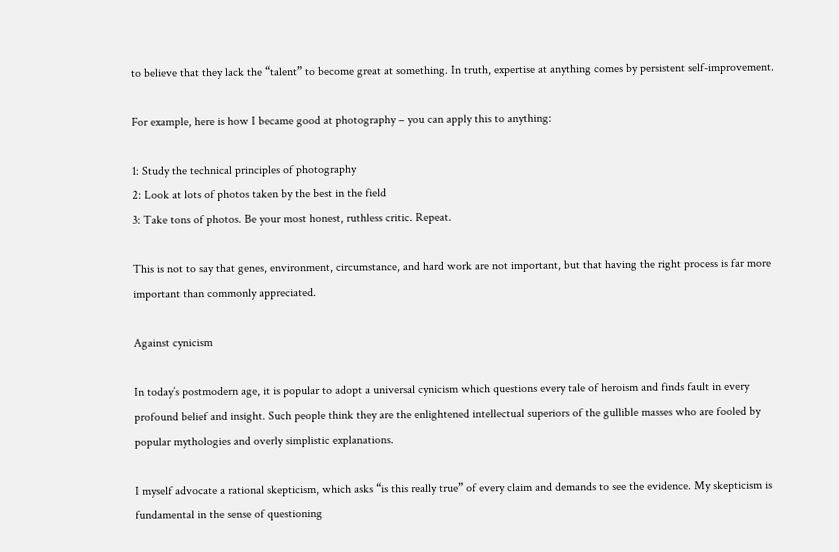to believe that they lack the “talent” to become great at something. In truth, expertise at anything comes by persistent self-improvement.

For example, here is how I became good at photography – you can apply this to anything:

1: Study the technical principles of photography
2: Look at lots of photos taken by the best in the field
3: Take tons of photos. Be your most honest, ruthless critic. Repeat.

This is not to say that genes, environment, circumstance, and hard work are not important, but that having the right process is far more important than commonly appreciated.

Against cynicism

In today’s postmodern age, it is popular to adopt a universal cynicism which questions every tale of heroism and finds fault in every profound belief and insight. Such people think they are the enlightened intellectual superiors of the gullible masses who are fooled by popular mythologies and overly simplistic explanations.

I myself advocate a rational skepticism, which asks “is this really true” of every claim and demands to see the evidence. My skepticism is fundamental in the sense of questioning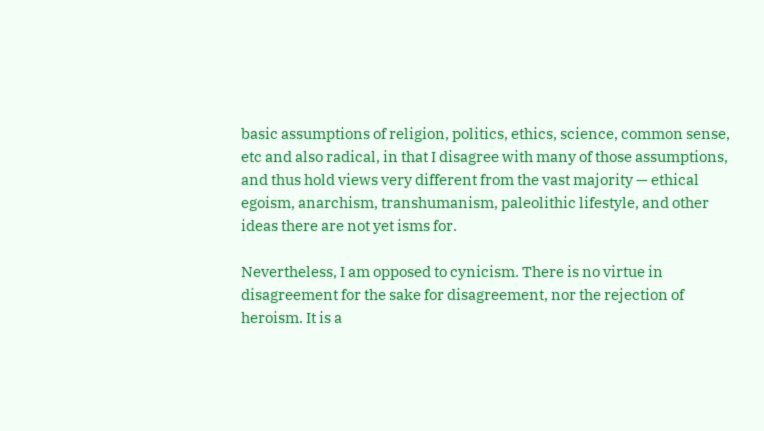basic assumptions of religion, politics, ethics, science, common sense, etc and also radical, in that I disagree with many of those assumptions, and thus hold views very different from the vast majority — ethical egoism, anarchism, transhumanism, paleolithic lifestyle, and other ideas there are not yet isms for.

Nevertheless, I am opposed to cynicism. There is no virtue in disagreement for the sake for disagreement, nor the rejection of heroism. It is a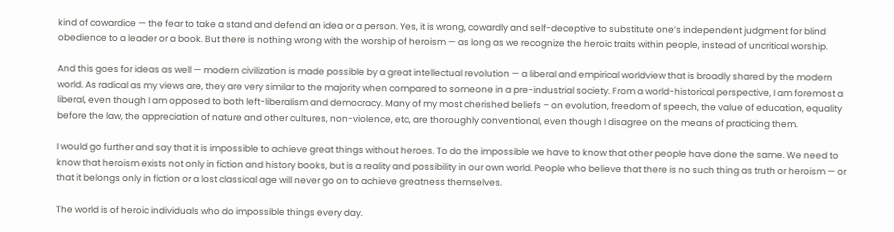kind of cowardice — the fear to take a stand and defend an idea or a person. Yes, it is wrong, cowardly and self-deceptive to substitute one’s independent judgment for blind obedience to a leader or a book. But there is nothing wrong with the worship of heroism — as long as we recognize the heroic traits within people, instead of uncritical worship.

And this goes for ideas as well — modern civilization is made possible by a great intellectual revolution — a liberal and empirical worldview that is broadly shared by the modern world. As radical as my views are, they are very similar to the majority when compared to someone in a pre-industrial society. From a world-historical perspective, I am foremost a liberal, even though I am opposed to both left-liberalism and democracy. Many of my most cherished beliefs – on evolution, freedom of speech, the value of education, equality before the law, the appreciation of nature and other cultures, non-violence, etc, are thoroughly conventional, even though I disagree on the means of practicing them.

I would go further and say that it is impossible to achieve great things without heroes. To do the impossible we have to know that other people have done the same. We need to know that heroism exists not only in fiction and history books, but is a reality and possibility in our own world. People who believe that there is no such thing as truth or heroism — or that it belongs only in fiction or a lost classical age will never go on to achieve greatness themselves.

The world is of heroic individuals who do impossible things every day.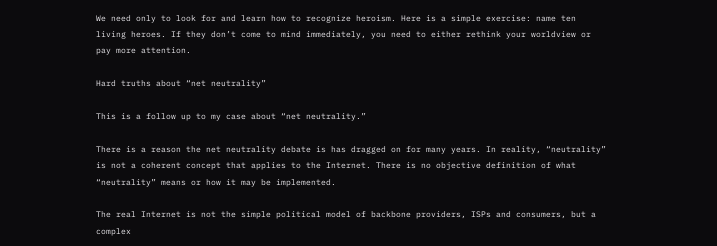We need only to look for and learn how to recognize heroism. Here is a simple exercise: name ten living heroes. If they don’t come to mind immediately, you need to either rethink your worldview or pay more attention.

Hard truths about “net neutrality”

This is a follow up to my case about “net neutrality.”

There is a reason the net neutrality debate is has dragged on for many years. In reality, “neutrality” is not a coherent concept that applies to the Internet. There is no objective definition of what “neutrality” means or how it may be implemented.

The real Internet is not the simple political model of backbone providers, ISPs and consumers, but a complex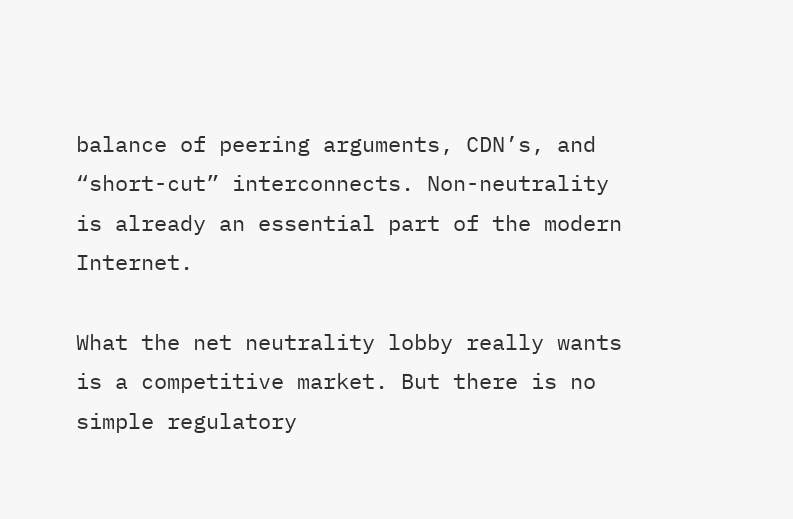balance of peering arguments, CDN’s, and “short-cut” interconnects. Non-neutrality is already an essential part of the modern Internet.

What the net neutrality lobby really wants is a competitive market. But there is no simple regulatory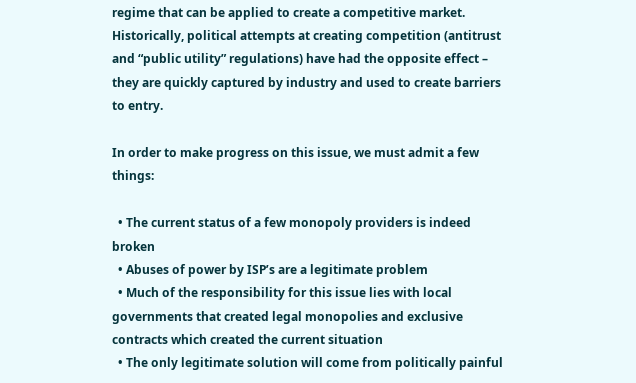regime that can be applied to create a competitive market. Historically, political attempts at creating competition (antitrust and “public utility” regulations) have had the opposite effect – they are quickly captured by industry and used to create barriers to entry.

In order to make progress on this issue, we must admit a few things:

  • The current status of a few monopoly providers is indeed broken
  • Abuses of power by ISP’s are a legitimate problem
  • Much of the responsibility for this issue lies with local governments that created legal monopolies and exclusive contracts which created the current situation
  • The only legitimate solution will come from politically painful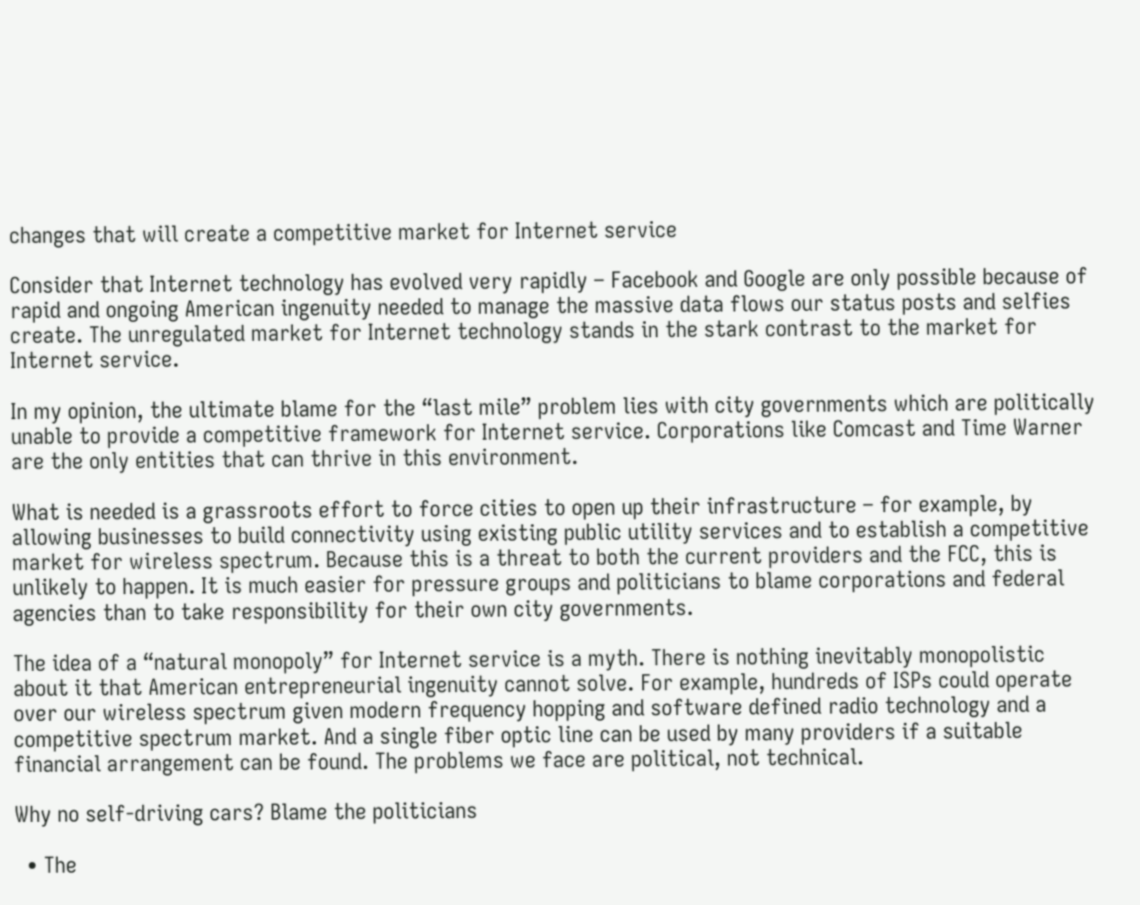changes that will create a competitive market for Internet service

Consider that Internet technology has evolved very rapidly – Facebook and Google are only possible because of rapid and ongoing American ingenuity needed to manage the massive data flows our status posts and selfies create. The unregulated market for Internet technology stands in the stark contrast to the market for Internet service.

In my opinion, the ultimate blame for the “last mile” problem lies with city governments which are politically unable to provide a competitive framework for Internet service. Corporations like Comcast and Time Warner are the only entities that can thrive in this environment.

What is needed is a grassroots effort to force cities to open up their infrastructure – for example, by allowing businesses to build connectivity using existing public utility services and to establish a competitive market for wireless spectrum. Because this is a threat to both the current providers and the FCC, this is unlikely to happen. It is much easier for pressure groups and politicians to blame corporations and federal agencies than to take responsibility for their own city governments.

The idea of a “natural monopoly” for Internet service is a myth. There is nothing inevitably monopolistic about it that American entrepreneurial ingenuity cannot solve. For example, hundreds of ISPs could operate over our wireless spectrum given modern frequency hopping and software defined radio technology and a competitive spectrum market. And a single fiber optic line can be used by many providers if a suitable financial arrangement can be found. The problems we face are political, not technical.

Why no self-driving cars? Blame the politicians

  • The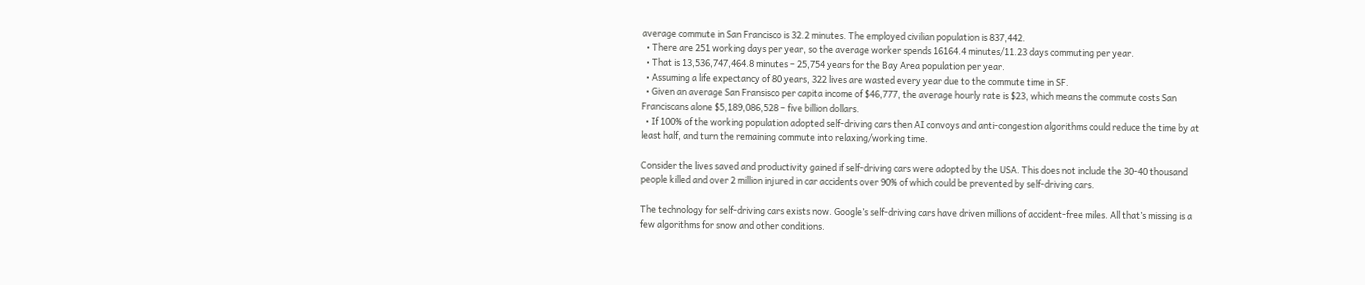average commute in San Francisco is 32.2 minutes. The employed civilian population is 837,442.
  • There are 251 working days per year, so the average worker spends 16164.4 minutes/11.23 days commuting per year.
  • That is 13,536,747,464.8 minutes – 25,754 years for the Bay Area population per year.
  • Assuming a life expectancy of 80 years, 322 lives are wasted every year due to the commute time in SF.
  • Given an average San Fransisco per capita income of $46,777, the average hourly rate is $23, which means the commute costs San Franciscans alone $5,189,086,528 – five billion dollars.
  • If 100% of the working population adopted self-driving cars then AI convoys and anti-congestion algorithms could reduce the time by at least half, and turn the remaining commute into relaxing/working time.

Consider the lives saved and productivity gained if self-driving cars were adopted by the USA. This does not include the 30-40 thousand people killed and over 2 million injured in car accidents over 90% of which could be prevented by self-driving cars.

The technology for self-driving cars exists now. Google’s self-driving cars have driven millions of accident-free miles. All that’s missing is a few algorithms for snow and other conditions.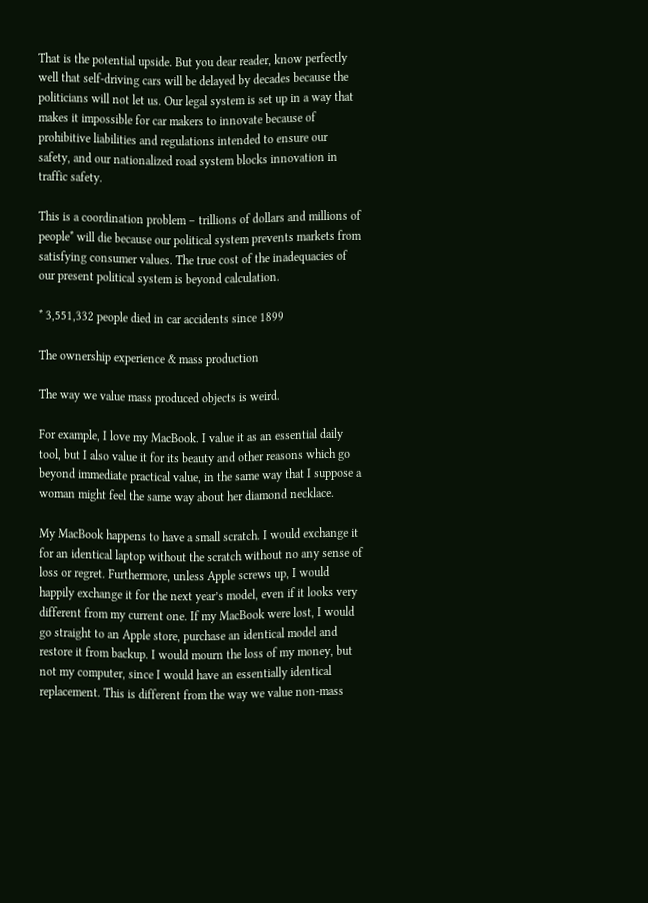That is the potential upside. But you dear reader, know perfectly well that self-driving cars will be delayed by decades because the politicians will not let us. Our legal system is set up in a way that makes it impossible for car makers to innovate because of prohibitive liabilities and regulations intended to ensure our safety, and our nationalized road system blocks innovation in traffic safety.

This is a coordination problem – trillions of dollars and millions of people* will die because our political system prevents markets from satisfying consumer values. The true cost of the inadequacies of our present political system is beyond calculation.

* 3,551,332 people died in car accidents since 1899

The ownership experience & mass production

The way we value mass produced objects is weird.

For example, I love my MacBook. I value it as an essential daily tool, but I also value it for its beauty and other reasons which go beyond immediate practical value, in the same way that I suppose a woman might feel the same way about her diamond necklace.

My MacBook happens to have a small scratch. I would exchange it for an identical laptop without the scratch without no any sense of loss or regret. Furthermore, unless Apple screws up, I would happily exchange it for the next year’s model, even if it looks very different from my current one. If my MacBook were lost, I would go straight to an Apple store, purchase an identical model and restore it from backup. I would mourn the loss of my money, but not my computer, since I would have an essentially identical replacement. This is different from the way we value non-mass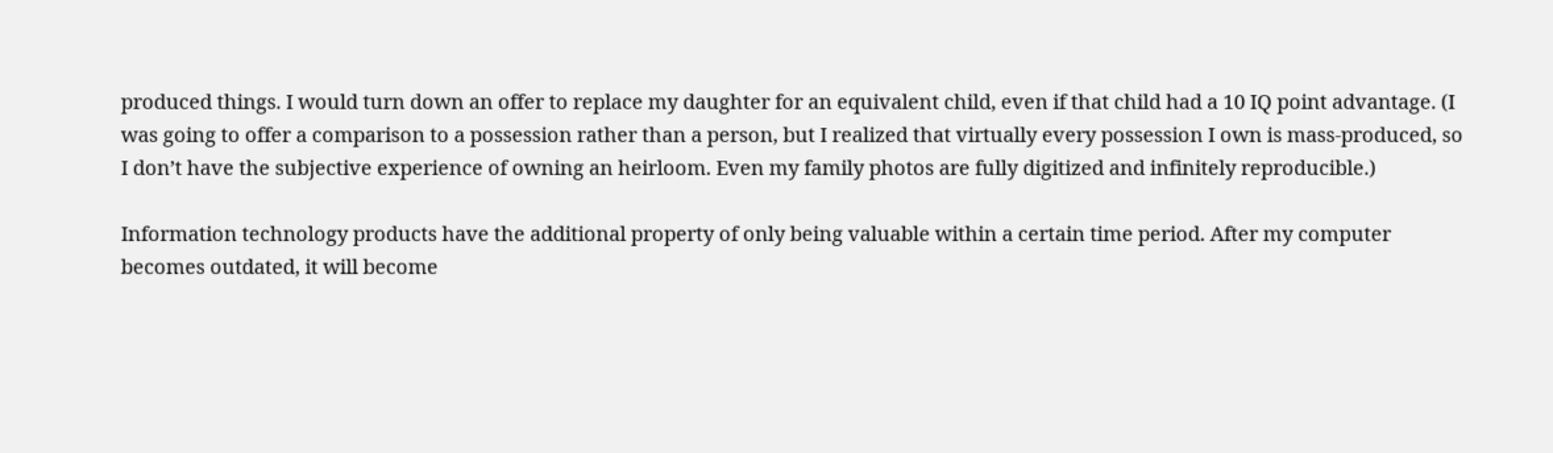produced things. I would turn down an offer to replace my daughter for an equivalent child, even if that child had a 10 IQ point advantage. (I was going to offer a comparison to a possession rather than a person, but I realized that virtually every possession I own is mass-produced, so I don’t have the subjective experience of owning an heirloom. Even my family photos are fully digitized and infinitely reproducible.)

Information technology products have the additional property of only being valuable within a certain time period. After my computer becomes outdated, it will become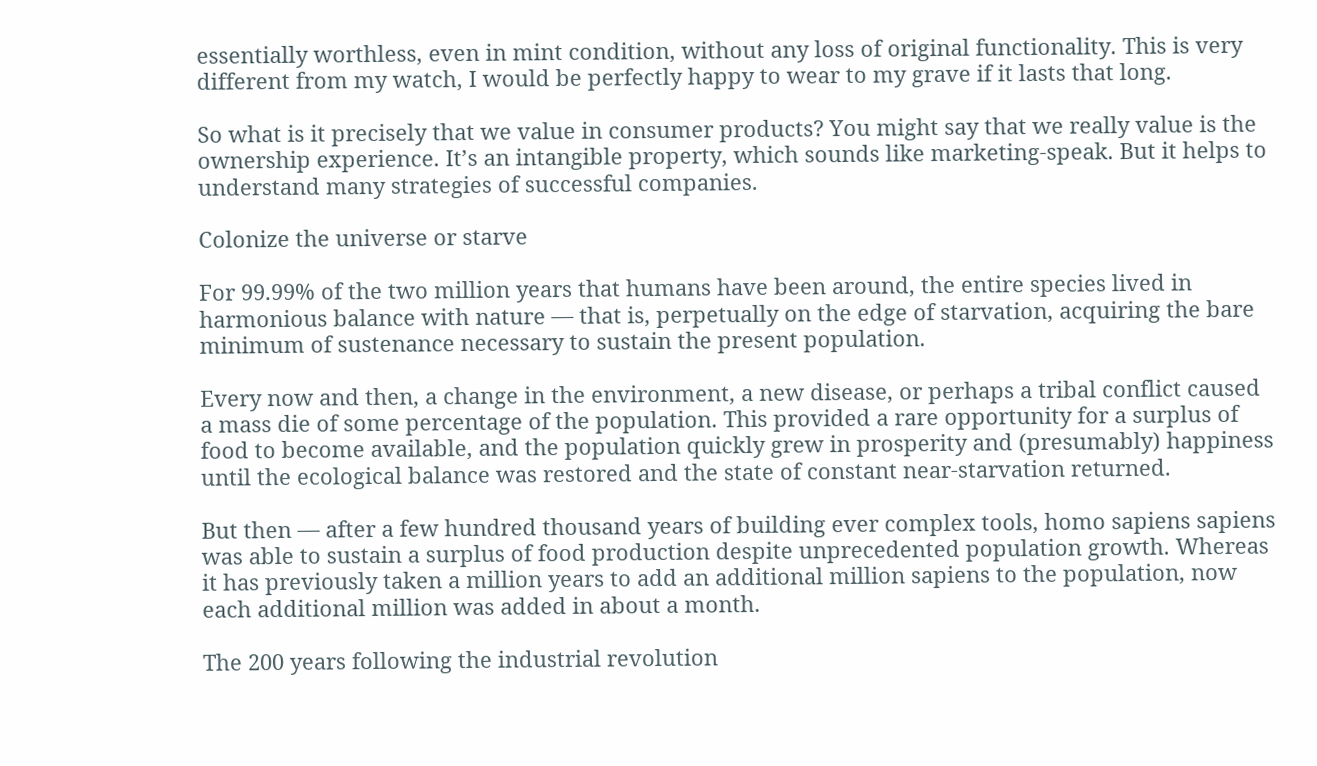essentially worthless, even in mint condition, without any loss of original functionality. This is very different from my watch, I would be perfectly happy to wear to my grave if it lasts that long.

So what is it precisely that we value in consumer products? You might say that we really value is the ownership experience. It’s an intangible property, which sounds like marketing-speak. But it helps to understand many strategies of successful companies.

Colonize the universe or starve

For 99.99% of the two million years that humans have been around, the entire species lived in harmonious balance with nature — that is, perpetually on the edge of starvation, acquiring the bare minimum of sustenance necessary to sustain the present population.

Every now and then, a change in the environment, a new disease, or perhaps a tribal conflict caused a mass die of some percentage of the population. This provided a rare opportunity for a surplus of food to become available, and the population quickly grew in prosperity and (presumably) happiness until the ecological balance was restored and the state of constant near-starvation returned.

But then — after a few hundred thousand years of building ever complex tools, homo sapiens sapiens was able to sustain a surplus of food production despite unprecedented population growth. Whereas it has previously taken a million years to add an additional million sapiens to the population, now each additional million was added in about a month.

The 200 years following the industrial revolution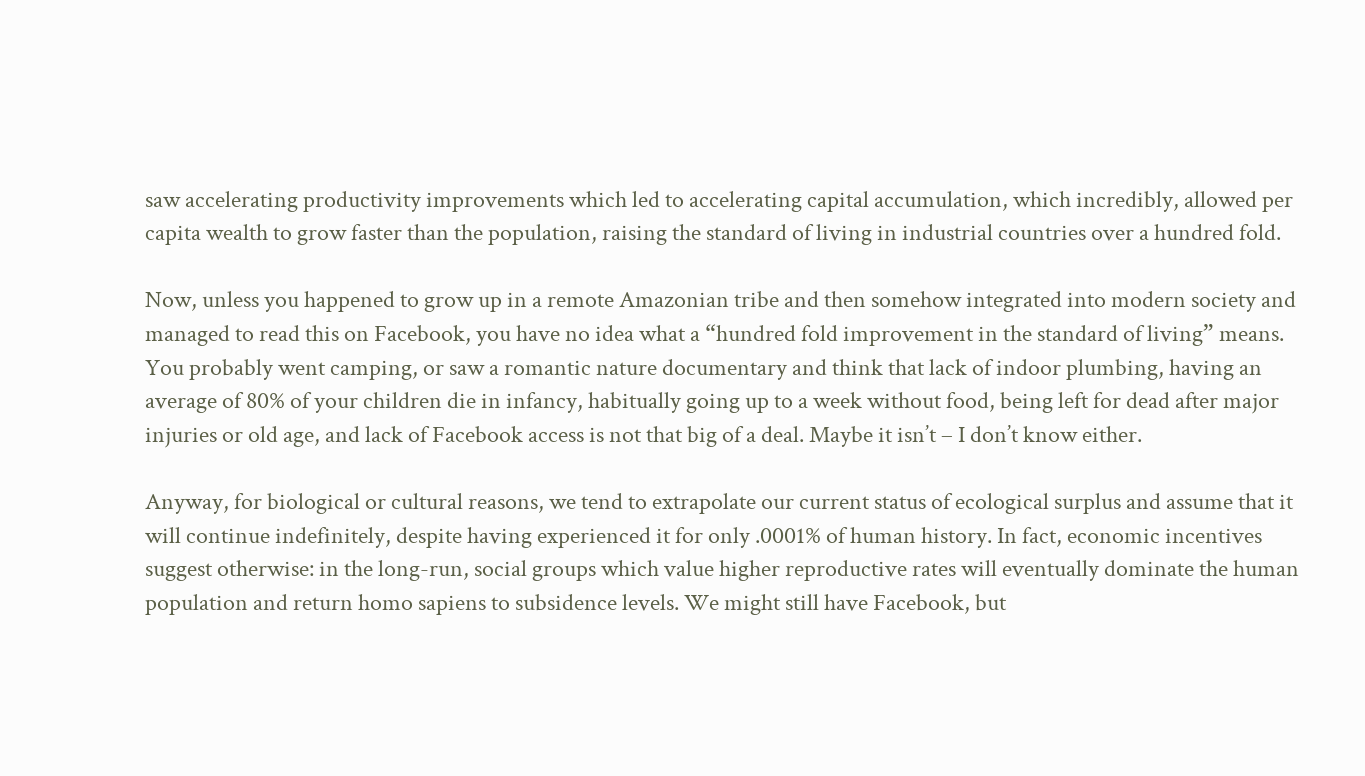saw accelerating productivity improvements which led to accelerating capital accumulation, which incredibly, allowed per capita wealth to grow faster than the population, raising the standard of living in industrial countries over a hundred fold.

Now, unless you happened to grow up in a remote Amazonian tribe and then somehow integrated into modern society and managed to read this on Facebook, you have no idea what a “hundred fold improvement in the standard of living” means. You probably went camping, or saw a romantic nature documentary and think that lack of indoor plumbing, having an average of 80% of your children die in infancy, habitually going up to a week without food, being left for dead after major injuries or old age, and lack of Facebook access is not that big of a deal. Maybe it isn’t – I don’t know either.

Anyway, for biological or cultural reasons, we tend to extrapolate our current status of ecological surplus and assume that it will continue indefinitely, despite having experienced it for only .0001% of human history. In fact, economic incentives suggest otherwise: in the long-run, social groups which value higher reproductive rates will eventually dominate the human population and return homo sapiens to subsidence levels. We might still have Facebook, but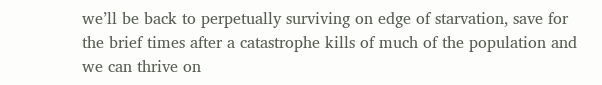we’ll be back to perpetually surviving on edge of starvation, save for the brief times after a catastrophe kills of much of the population and we can thrive on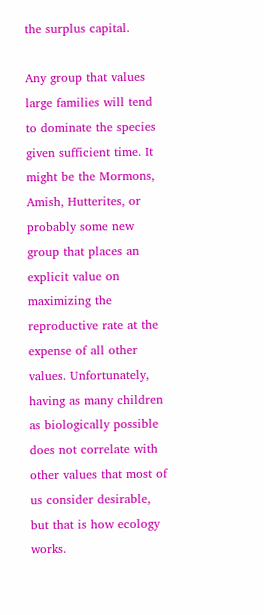the surplus capital.

Any group that values large families will tend to dominate the species given sufficient time. It might be the Mormons, Amish, Hutterites, or probably some new group that places an explicit value on maximizing the reproductive rate at the expense of all other values. Unfortunately, having as many children as biologically possible does not correlate with other values that most of us consider desirable, but that is how ecology works.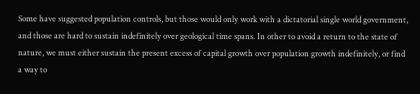Some have suggested population controls, but those would only work with a dictatorial single world government, and those are hard to sustain indefinitely over geological time spans. In other to avoid a return to the state of nature, we must either sustain the present excess of capital growth over population growth indefinitely, or find a way to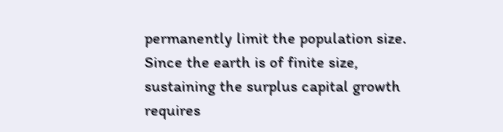permanently limit the population size. Since the earth is of finite size, sustaining the surplus capital growth requires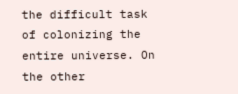the difficult task of colonizing the entire universe. On the other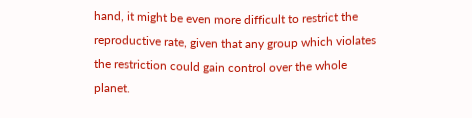hand, it might be even more difficult to restrict the reproductive rate, given that any group which violates the restriction could gain control over the whole planet.